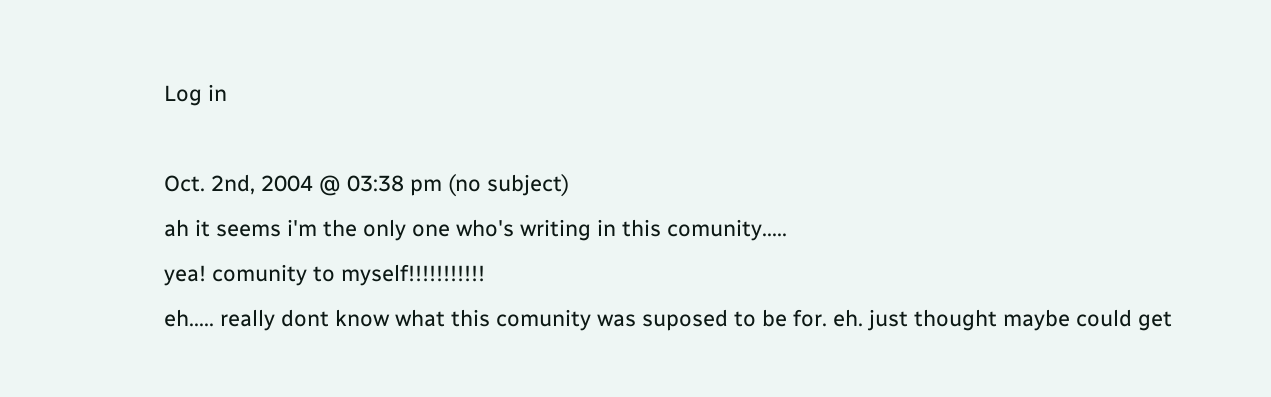Log in

Oct. 2nd, 2004 @ 03:38 pm (no subject)
ah it seems i'm the only one who's writing in this comunity.....
yea! comunity to myself!!!!!!!!!!!
eh..... really dont know what this comunity was suposed to be for. eh. just thought maybe could get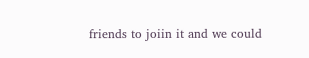friends to joiin it and we could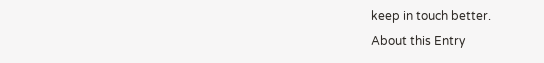keep in touch better.
About this Entry